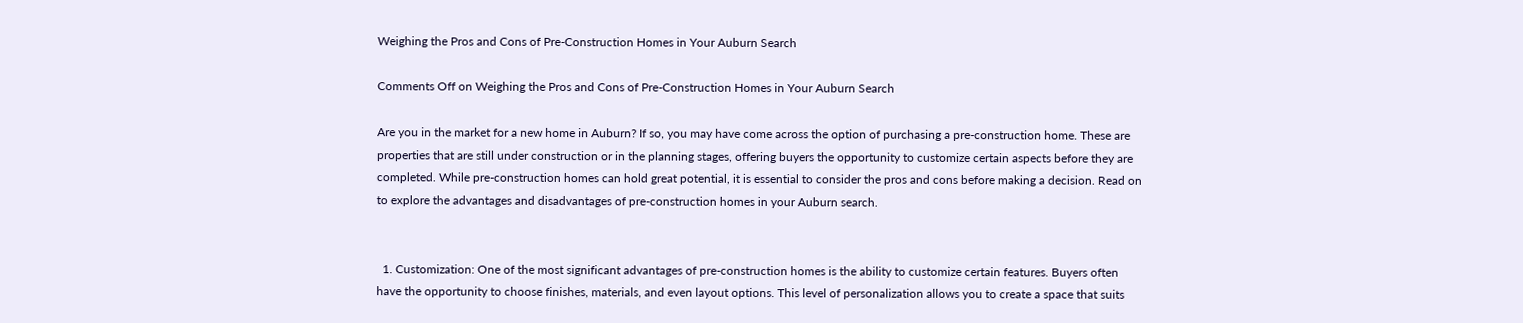Weighing the Pros and Cons of Pre-Construction Homes in Your Auburn Search

Comments Off on Weighing the Pros and Cons of Pre-Construction Homes in Your Auburn Search

Are you in the market for a new home in Auburn? If so, you may have come across the option of purchasing a pre-construction home. These are properties that are still under construction or in the planning stages, offering buyers the opportunity to customize certain aspects before they are completed. While pre-construction homes can hold great potential, it is essential to consider the pros and cons before making a decision. Read on to explore the advantages and disadvantages of pre-construction homes in your Auburn search.


  1. Customization: One of the most significant advantages of pre-construction homes is the ability to customize certain features. Buyers often have the opportunity to choose finishes, materials, and even layout options. This level of personalization allows you to create a space that suits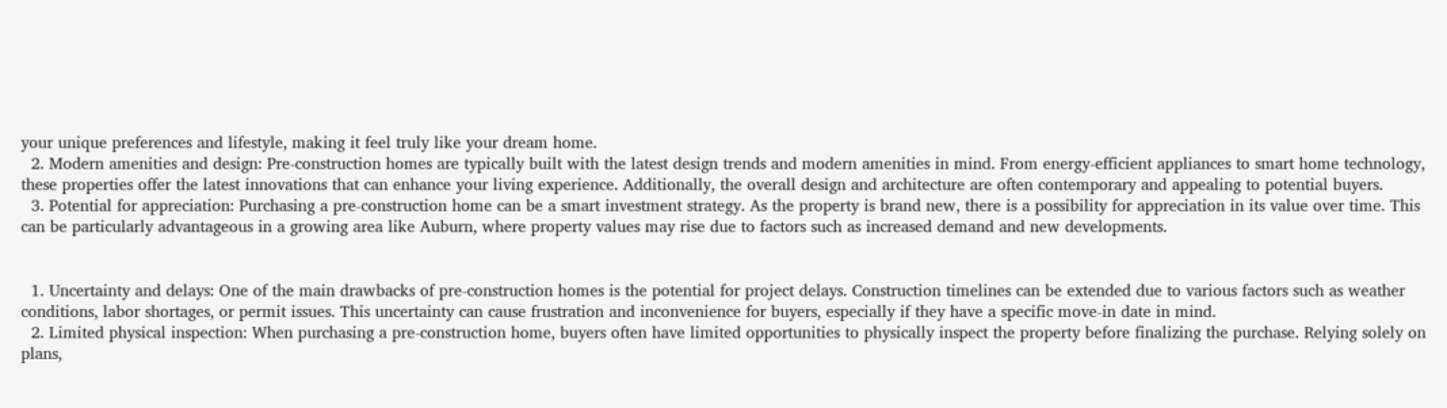your unique preferences and lifestyle, making it feel truly like your dream home.
  2. Modern amenities and design: Pre-construction homes are typically built with the latest design trends and modern amenities in mind. From energy-efficient appliances to smart home technology, these properties offer the latest innovations that can enhance your living experience. Additionally, the overall design and architecture are often contemporary and appealing to potential buyers.
  3. Potential for appreciation: Purchasing a pre-construction home can be a smart investment strategy. As the property is brand new, there is a possibility for appreciation in its value over time. This can be particularly advantageous in a growing area like Auburn, where property values may rise due to factors such as increased demand and new developments.


  1. Uncertainty and delays: One of the main drawbacks of pre-construction homes is the potential for project delays. Construction timelines can be extended due to various factors such as weather conditions, labor shortages, or permit issues. This uncertainty can cause frustration and inconvenience for buyers, especially if they have a specific move-in date in mind.
  2. Limited physical inspection: When purchasing a pre-construction home, buyers often have limited opportunities to physically inspect the property before finalizing the purchase. Relying solely on plans,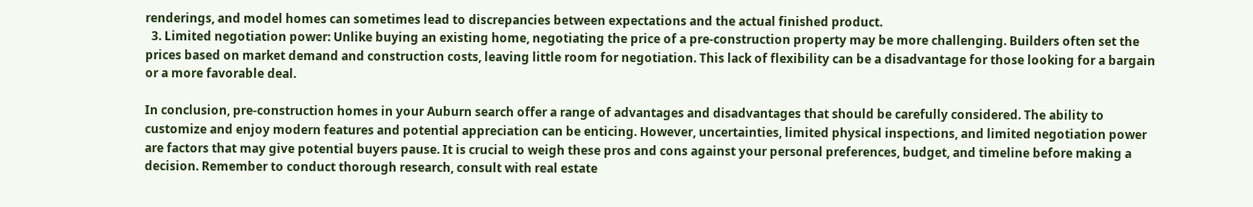renderings, and model homes can sometimes lead to discrepancies between expectations and the actual finished product.
  3. Limited negotiation power: Unlike buying an existing home, negotiating the price of a pre-construction property may be more challenging. Builders often set the prices based on market demand and construction costs, leaving little room for negotiation. This lack of flexibility can be a disadvantage for those looking for a bargain or a more favorable deal.

In conclusion, pre-construction homes in your Auburn search offer a range of advantages and disadvantages that should be carefully considered. The ability to customize and enjoy modern features and potential appreciation can be enticing. However, uncertainties, limited physical inspections, and limited negotiation power are factors that may give potential buyers pause. It is crucial to weigh these pros and cons against your personal preferences, budget, and timeline before making a decision. Remember to conduct thorough research, consult with real estate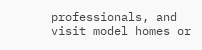professionals, and visit model homes or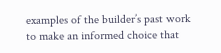examples of the builder’s past work to make an informed choice that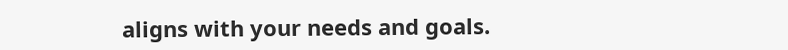aligns with your needs and goals.